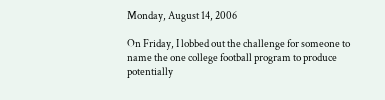Monday, August 14, 2006

On Friday, I lobbed out the challenge for someone to name the one college football program to produce potentially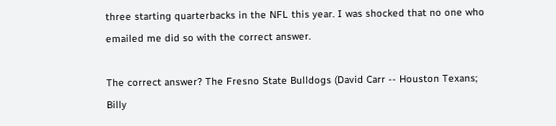three starting quarterbacks in the NFL this year. I was shocked that no one who emailed me did so with the correct answer.

The correct answer? The Fresno State Bulldogs (David Carr -- Houston Texans; Billy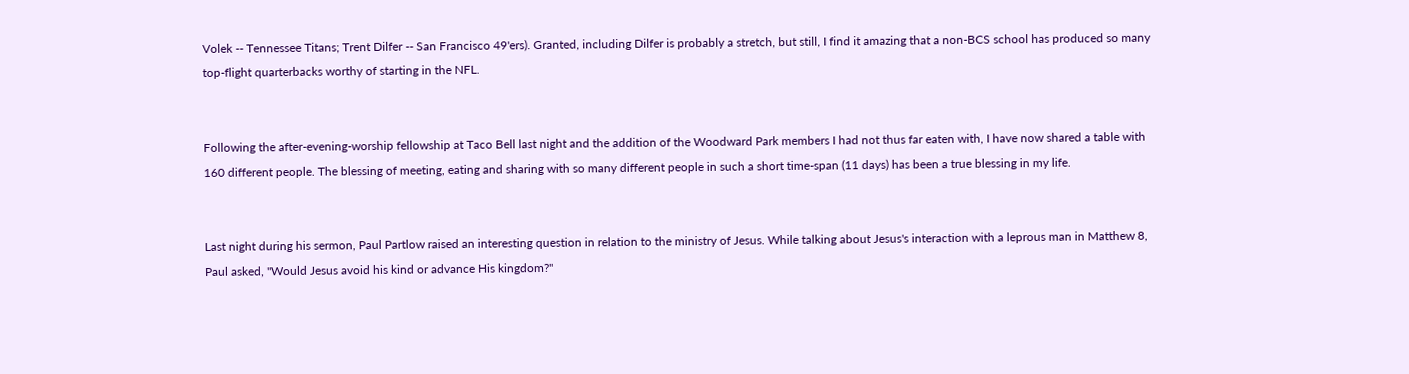Volek -- Tennessee Titans; Trent Dilfer -- San Francisco 49'ers). Granted, including Dilfer is probably a stretch, but still, I find it amazing that a non-BCS school has produced so many top-flight quarterbacks worthy of starting in the NFL.


Following the after-evening-worship fellowship at Taco Bell last night and the addition of the Woodward Park members I had not thus far eaten with, I have now shared a table with 160 different people. The blessing of meeting, eating and sharing with so many different people in such a short time-span (11 days) has been a true blessing in my life.


Last night during his sermon, Paul Partlow raised an interesting question in relation to the ministry of Jesus. While talking about Jesus's interaction with a leprous man in Matthew 8, Paul asked, "Would Jesus avoid his kind or advance His kingdom?"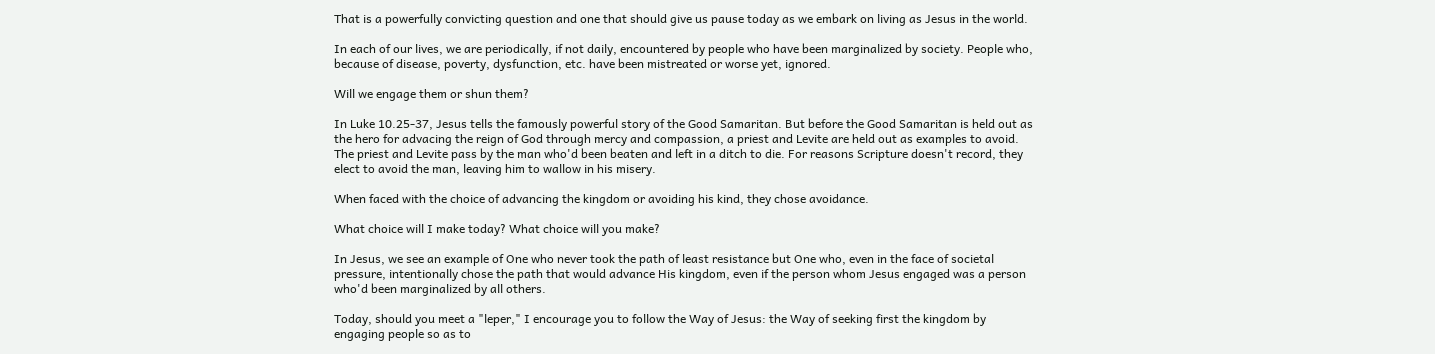That is a powerfully convicting question and one that should give us pause today as we embark on living as Jesus in the world.

In each of our lives, we are periodically, if not daily, encountered by people who have been marginalized by society. People who, because of disease, poverty, dysfunction, etc. have been mistreated or worse yet, ignored.

Will we engage them or shun them?

In Luke 10.25-37, Jesus tells the famously powerful story of the Good Samaritan. But before the Good Samaritan is held out as the hero for advacing the reign of God through mercy and compassion, a priest and Levite are held out as examples to avoid. The priest and Levite pass by the man who'd been beaten and left in a ditch to die. For reasons Scripture doesn't record, they elect to avoid the man, leaving him to wallow in his misery.

When faced with the choice of advancing the kingdom or avoiding his kind, they chose avoidance.

What choice will I make today? What choice will you make?

In Jesus, we see an example of One who never took the path of least resistance but One who, even in the face of societal pressure, intentionally chose the path that would advance His kingdom, even if the person whom Jesus engaged was a person who'd been marginalized by all others.

Today, should you meet a "leper," I encourage you to follow the Way of Jesus: the Way of seeking first the kingdom by engaging people so as to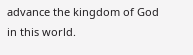advance the kingdom of God in this world.